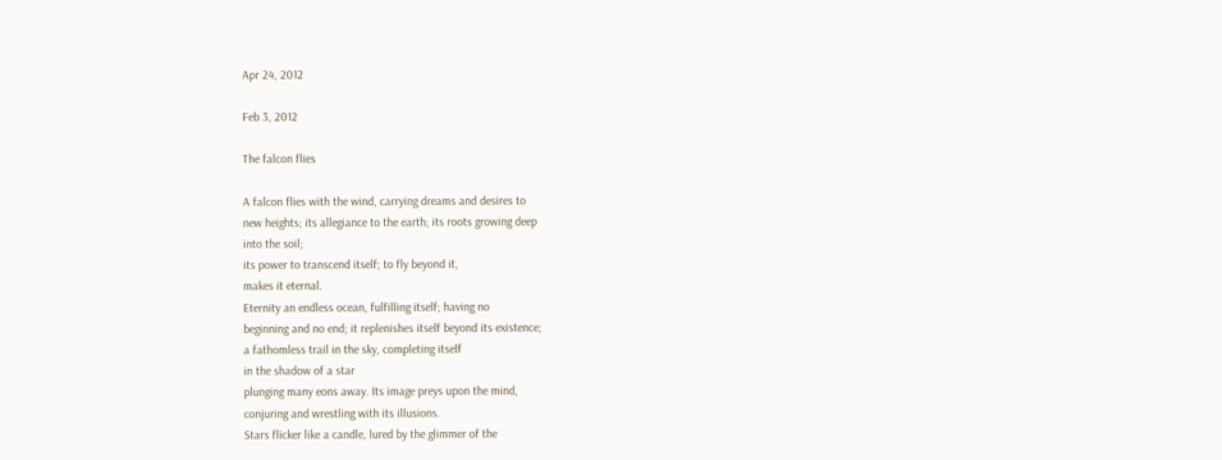Apr 24, 2012

Feb 3, 2012

The falcon flies

A falcon flies with the wind, carrying dreams and desires to
new heights; its allegiance to the earth; its roots growing deep
into the soil;
its power to transcend itself; to fly beyond it,
makes it eternal.
Eternity an endless ocean, fulfilling itself; having no
beginning and no end; it replenishes itself beyond its existence;
a fathomless trail in the sky, completing itself
in the shadow of a star
plunging many eons away. Its image preys upon the mind,
conjuring and wrestling with its illusions.
Stars flicker like a candle, lured by the glimmer of the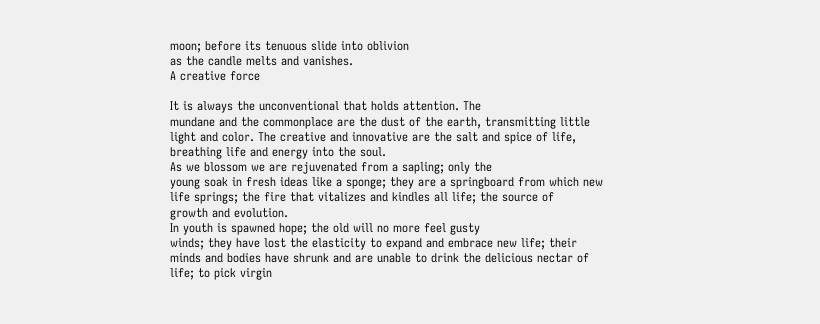moon; before its tenuous slide into oblivion
as the candle melts and vanishes.
A creative force

It is always the unconventional that holds attention. The
mundane and the commonplace are the dust of the earth, transmitting little
light and color. The creative and innovative are the salt and spice of life,
breathing life and energy into the soul.
As we blossom we are rejuvenated from a sapling; only the
young soak in fresh ideas like a sponge; they are a springboard from which new
life springs; the fire that vitalizes and kindles all life; the source of
growth and evolution.
In youth is spawned hope; the old will no more feel gusty
winds; they have lost the elasticity to expand and embrace new life; their
minds and bodies have shrunk and are unable to drink the delicious nectar of
life; to pick virgin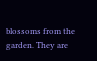blossoms from the garden. They are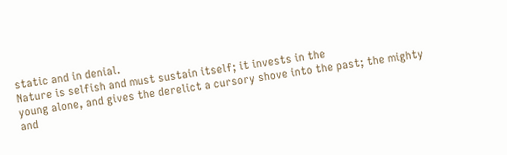static and in denial.
Nature is selfish and must sustain itself; it invests in the
young alone, and gives the derelict a cursory shove into the past; the mighty
and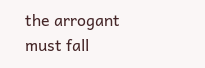the arrogant must fall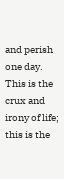and perish one day.
This is the crux and irony of life; this is the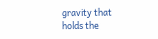gravity that
holds the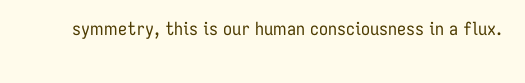symmetry, this is our human consciousness in a flux.